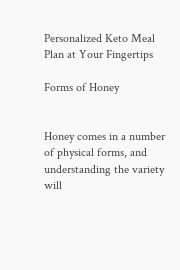Personalized Keto Meal Plan at Your Fingertips

Forms of Honey


Honey comes in a number of physical forms, and understanding the variety will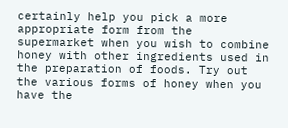certainly help you pick a more appropriate form from the supermarket when you wish to combine honey with other ingredients used in the preparation of foods. Try out the various forms of honey when you have the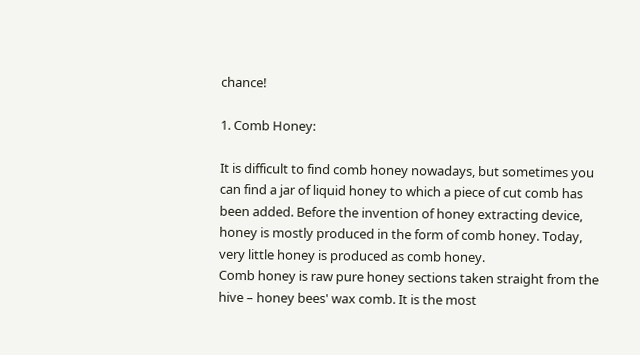chance!

1. Comb Honey:

It is difficult to find comb honey nowadays, but sometimes you can find a jar of liquid honey to which a piece of cut comb has been added. Before the invention of honey extracting device, honey is mostly produced in the form of comb honey. Today, very little honey is produced as comb honey.
Comb honey is raw pure honey sections taken straight from the hive – honey bees' wax comb. It is the most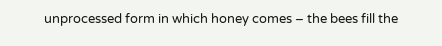unprocessed form in which honey comes – the bees fill the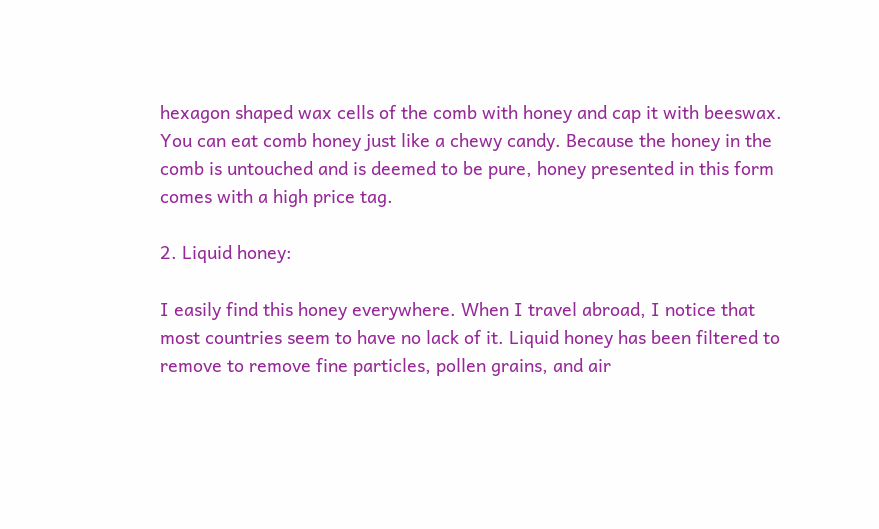hexagon shaped wax cells of the comb with honey and cap it with beeswax. You can eat comb honey just like a chewy candy. Because the honey in the comb is untouched and is deemed to be pure, honey presented in this form comes with a high price tag.

2. Liquid honey:

I easily find this honey everywhere. When I travel abroad, I notice that most countries seem to have no lack of it. Liquid honey has been filtered to remove to remove fine particles, pollen grains, and air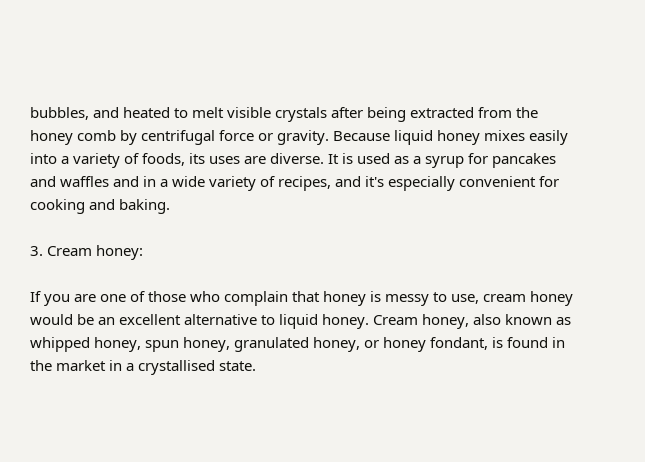bubbles, and heated to melt visible crystals after being extracted from the honey comb by centrifugal force or gravity. Because liquid honey mixes easily into a variety of foods, its uses are diverse. It is used as a syrup for pancakes and waffles and in a wide variety of recipes, and it's especially convenient for cooking and baking.

3. Cream honey:

If you are one of those who complain that honey is messy to use, cream honey would be an excellent alternative to liquid honey. Cream honey, also known as whipped honey, spun honey, granulated honey, or honey fondant, is found in the market in a crystallised state.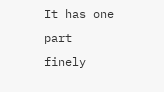It has one part finely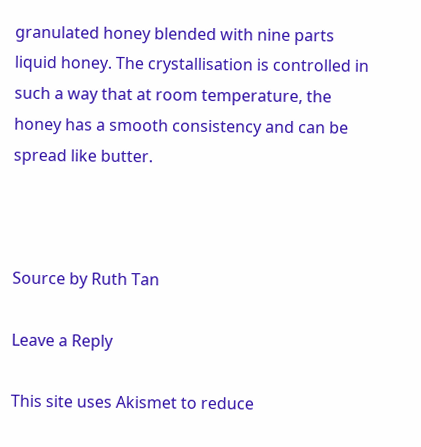granulated honey blended with nine parts liquid honey. The crystallisation is controlled in such a way that at room temperature, the honey has a smooth consistency and can be spread like butter.



Source by Ruth Tan

Leave a Reply

This site uses Akismet to reduce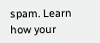spam. Learn how your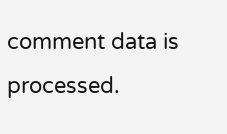comment data is processed.